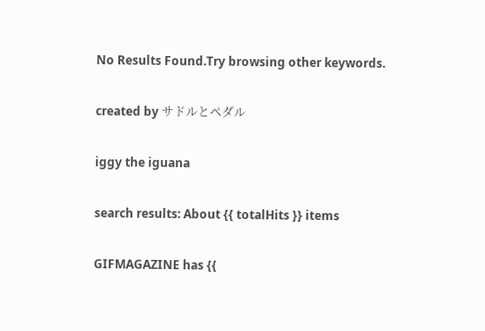No Results Found.Try browsing other keywords.

created by サドルとペダル

iggy the iguana

search results: About {{ totalHits }} items

GIFMAGAZINE has {{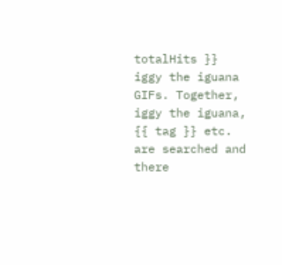totalHits }} iggy the iguana GIFs. Together, iggy the iguana, {{ tag }} etc. are searched and there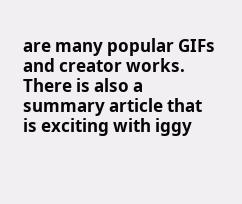are many popular GIFs and creator works. There is also a summary article that is exciting with iggy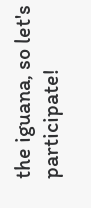the iguana, so let's participate!